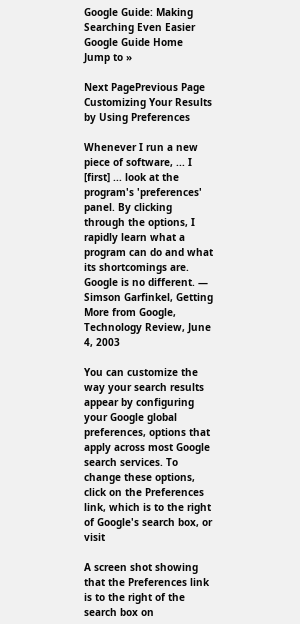Google Guide: Making Searching Even Easier
Google Guide Home       Jump to »

Next PagePrevious Page
Customizing Your Results by Using Preferences

Whenever I run a new piece of software, ... I [first] ... look at the program's 'preferences' panel. By clicking through the options, I rapidly learn what a program can do and what its shortcomings are. Google is no different. — Simson Garfinkel, Getting More from Google, Technology Review, June 4, 2003

You can customize the way your search results appear by configuring your Google global preferences, options that apply across most Google search services. To change these options, click on the Preferences link, which is to the right of Google's search box, or visit

A screen shot showing that the Preferences link is to the right of the search box on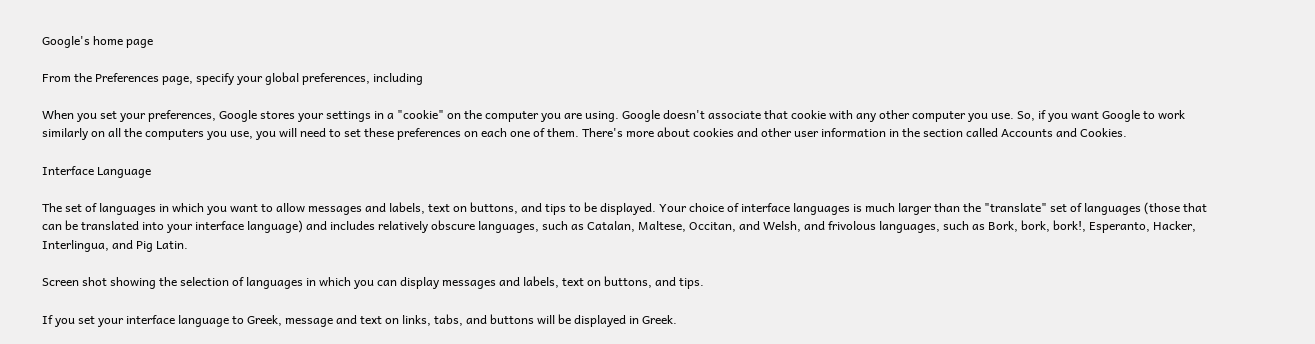Google's home page

From the Preferences page, specify your global preferences, including

When you set your preferences, Google stores your settings in a "cookie" on the computer you are using. Google doesn't associate that cookie with any other computer you use. So, if you want Google to work similarly on all the computers you use, you will need to set these preferences on each one of them. There's more about cookies and other user information in the section called Accounts and Cookies.

Interface Language

The set of languages in which you want to allow messages and labels, text on buttons, and tips to be displayed. Your choice of interface languages is much larger than the "translate" set of languages (those that can be translated into your interface language) and includes relatively obscure languages, such as Catalan, Maltese, Occitan, and Welsh, and frivolous languages, such as Bork, bork, bork!, Esperanto, Hacker, Interlingua, and Pig Latin.

Screen shot showing the selection of languages in which you can display messages and labels, text on buttons, and tips.

If you set your interface language to Greek, message and text on links, tabs, and buttons will be displayed in Greek.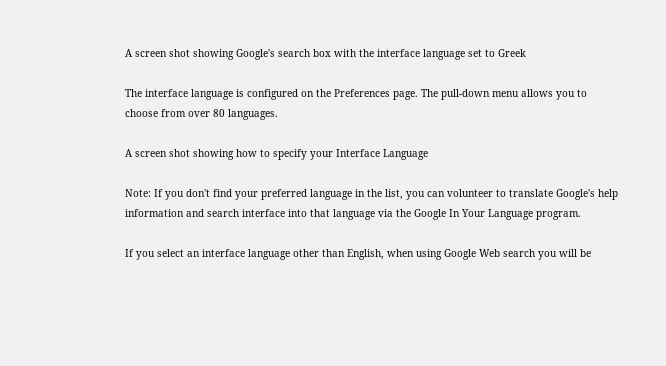A screen shot showing Google's search box with the interface language set to Greek

The interface language is configured on the Preferences page. The pull-down menu allows you to choose from over 80 languages.

A screen shot showing how to specify your Interface Language

Note: If you don't find your preferred language in the list, you can volunteer to translate Google's help information and search interface into that language via the Google In Your Language program.

If you select an interface language other than English, when using Google Web search you will be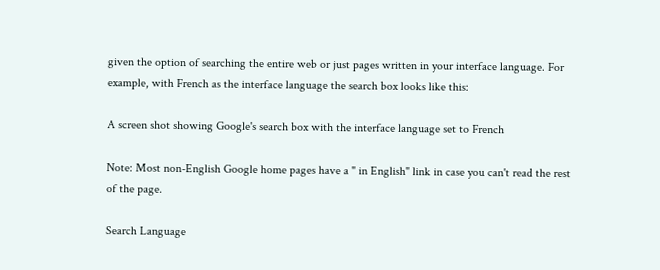given the option of searching the entire web or just pages written in your interface language. For example, with French as the interface language the search box looks like this:

A screen shot showing Google's search box with the interface language set to French

Note: Most non-English Google home pages have a " in English" link in case you can't read the rest of the page.

Search Language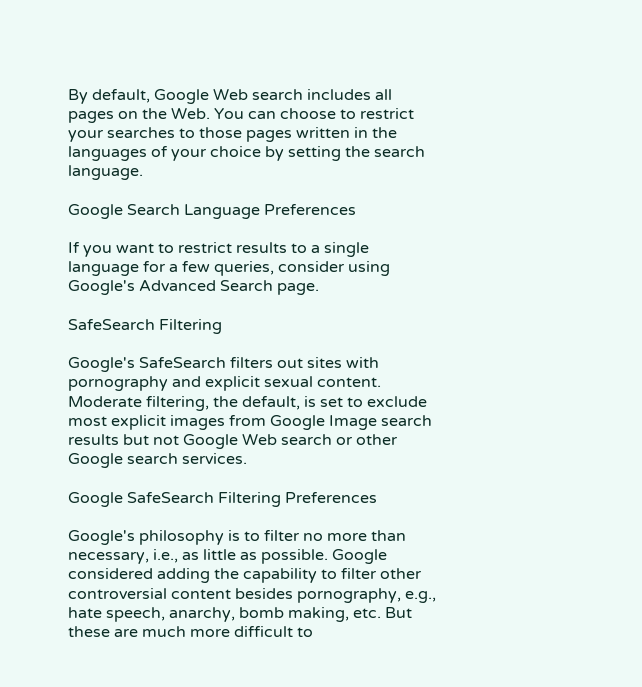By default, Google Web search includes all pages on the Web. You can choose to restrict your searches to those pages written in the languages of your choice by setting the search language.

Google Search Language Preferences

If you want to restrict results to a single language for a few queries, consider using Google's Advanced Search page.

SafeSearch Filtering

Google's SafeSearch filters out sites with pornography and explicit sexual content. Moderate filtering, the default, is set to exclude most explicit images from Google Image search results but not Google Web search or other Google search services.

Google SafeSearch Filtering Preferences

Google's philosophy is to filter no more than necessary, i.e., as little as possible. Google considered adding the capability to filter other controversial content besides pornography, e.g., hate speech, anarchy, bomb making, etc. But these are much more difficult to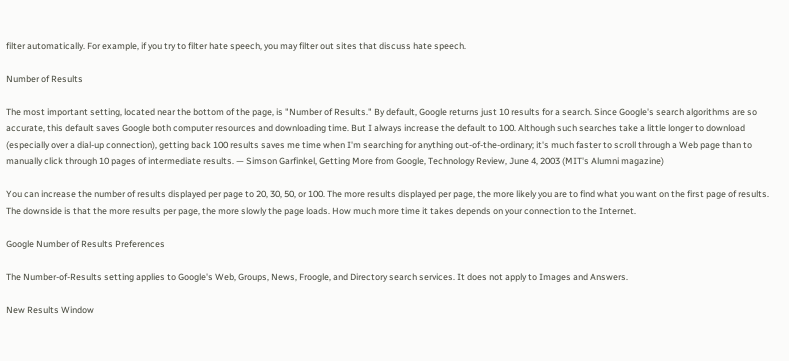filter automatically. For example, if you try to filter hate speech, you may filter out sites that discuss hate speech.

Number of Results

The most important setting, located near the bottom of the page, is "Number of Results." By default, Google returns just 10 results for a search. Since Google's search algorithms are so accurate, this default saves Google both computer resources and downloading time. But I always increase the default to 100. Although such searches take a little longer to download (especially over a dial-up connection), getting back 100 results saves me time when I'm searching for anything out-of-the-ordinary; it's much faster to scroll through a Web page than to manually click through 10 pages of intermediate results. — Simson Garfinkel, Getting More from Google, Technology Review, June 4, 2003 (MIT's Alumni magazine)

You can increase the number of results displayed per page to 20, 30, 50, or 100. The more results displayed per page, the more likely you are to find what you want on the first page of results. The downside is that the more results per page, the more slowly the page loads. How much more time it takes depends on your connection to the Internet.

Google Number of Results Preferences

The Number-of-Results setting applies to Google's Web, Groups, News, Froogle, and Directory search services. It does not apply to Images and Answers.

New Results Window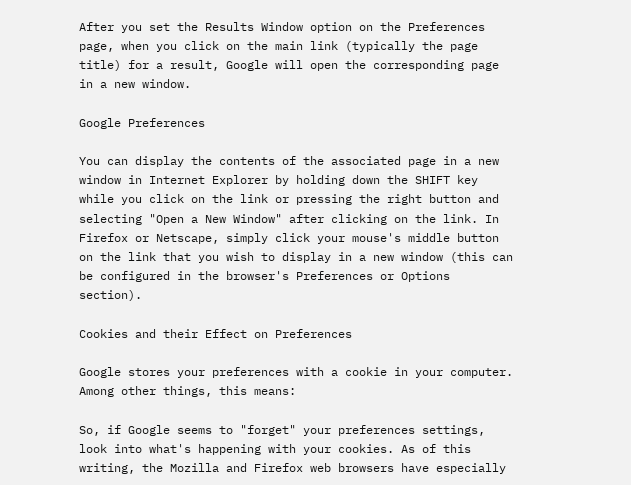After you set the Results Window option on the Preferences page, when you click on the main link (typically the page title) for a result, Google will open the corresponding page in a new window.

Google Preferences

You can display the contents of the associated page in a new window in Internet Explorer by holding down the SHIFT key while you click on the link or pressing the right button and selecting "Open a New Window" after clicking on the link. In Firefox or Netscape, simply click your mouse's middle button on the link that you wish to display in a new window (this can be configured in the browser's Preferences or Options section).

Cookies and their Effect on Preferences

Google stores your preferences with a cookie in your computer. Among other things, this means:

So, if Google seems to "forget" your preferences settings, look into what's happening with your cookies. As of this writing, the Mozilla and Firefox web browsers have especially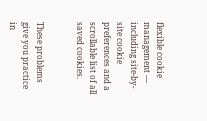flexible cookie management — including site-by-site cookie preferences and a scrollable list of all saved cookies.


These problems give you practice in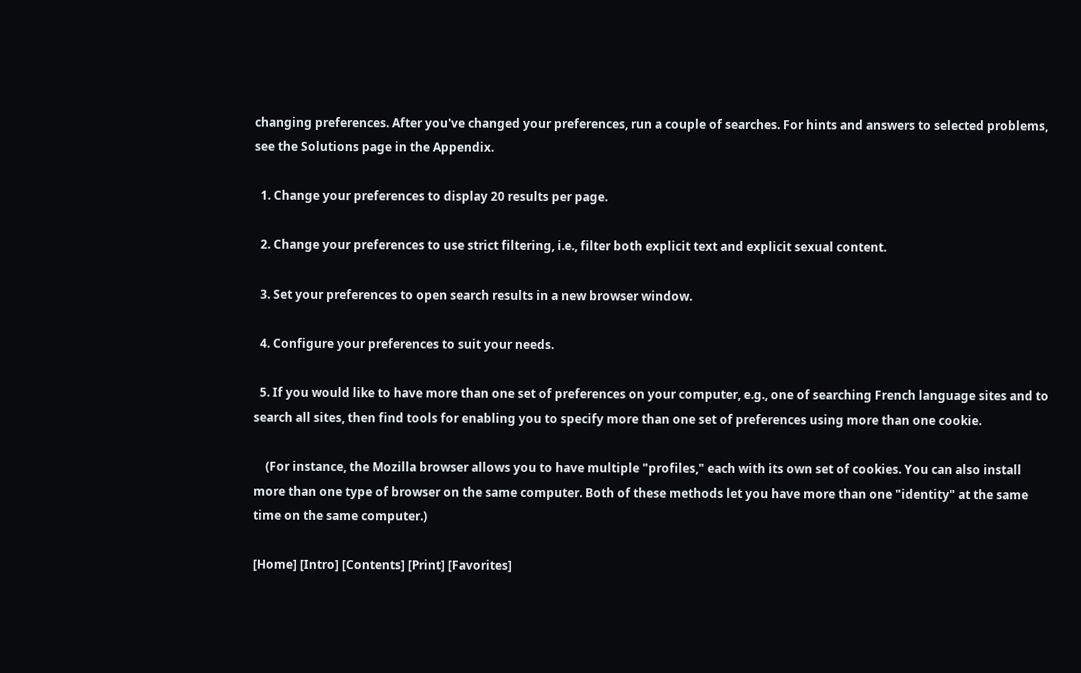changing preferences. After you've changed your preferences, run a couple of searches. For hints and answers to selected problems, see the Solutions page in the Appendix.

  1. Change your preferences to display 20 results per page.

  2. Change your preferences to use strict filtering, i.e., filter both explicit text and explicit sexual content.

  3. Set your preferences to open search results in a new browser window.

  4. Configure your preferences to suit your needs.

  5. If you would like to have more than one set of preferences on your computer, e.g., one of searching French language sites and to search all sites, then find tools for enabling you to specify more than one set of preferences using more than one cookie.

    (For instance, the Mozilla browser allows you to have multiple "profiles," each with its own set of cookies. You can also install more than one type of browser on the same computer. Both of these methods let you have more than one "identity" at the same time on the same computer.)

[Home] [Intro] [Contents] [Print] [Favorites]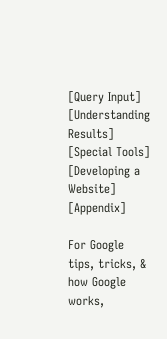[Query Input] [Understanding Results] [Special Tools] [Developing a Website] [Appendix]

For Google tips, tricks, & how Google works,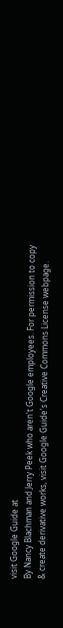visit Google Guide at
By Nancy Blachman and Jerry Peek who aren't Google employees. For permission to copy
& create derivative works, visit Google Guide's Creative Commons License webpage.